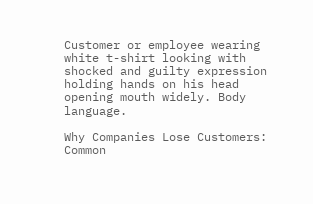Customer or employee wearing white t-shirt looking with shocked and guilty expression holding hands on his head opening mouth widely. Body language.

Why Companies Lose Customers: Common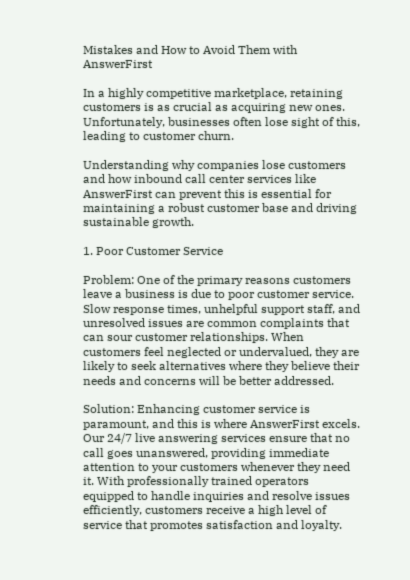Mistakes and How to Avoid Them with AnswerFirst

In a highly competitive marketplace, retaining customers is as crucial as acquiring new ones. Unfortunately, businesses often lose sight of this, leading to customer churn.

Understanding why companies lose customers and how inbound call center services like AnswerFirst can prevent this is essential for maintaining a robust customer base and driving sustainable growth.

1. Poor Customer Service

Problem: One of the primary reasons customers leave a business is due to poor customer service. Slow response times, unhelpful support staff, and unresolved issues are common complaints that can sour customer relationships. When customers feel neglected or undervalued, they are likely to seek alternatives where they believe their needs and concerns will be better addressed.

Solution: Enhancing customer service is paramount, and this is where AnswerFirst excels. Our 24/7 live answering services ensure that no call goes unanswered, providing immediate attention to your customers whenever they need it. With professionally trained operators equipped to handle inquiries and resolve issues efficiently, customers receive a high level of service that promotes satisfaction and loyalty.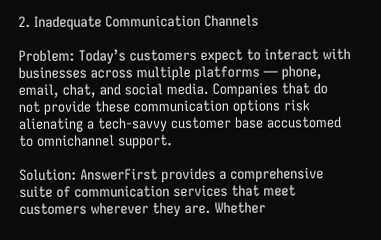2. Inadequate Communication Channels

Problem: Today’s customers expect to interact with businesses across multiple platforms — phone, email, chat, and social media. Companies that do not provide these communication options risk alienating a tech-savvy customer base accustomed to omnichannel support.

Solution: AnswerFirst provides a comprehensive suite of communication services that meet customers wherever they are. Whether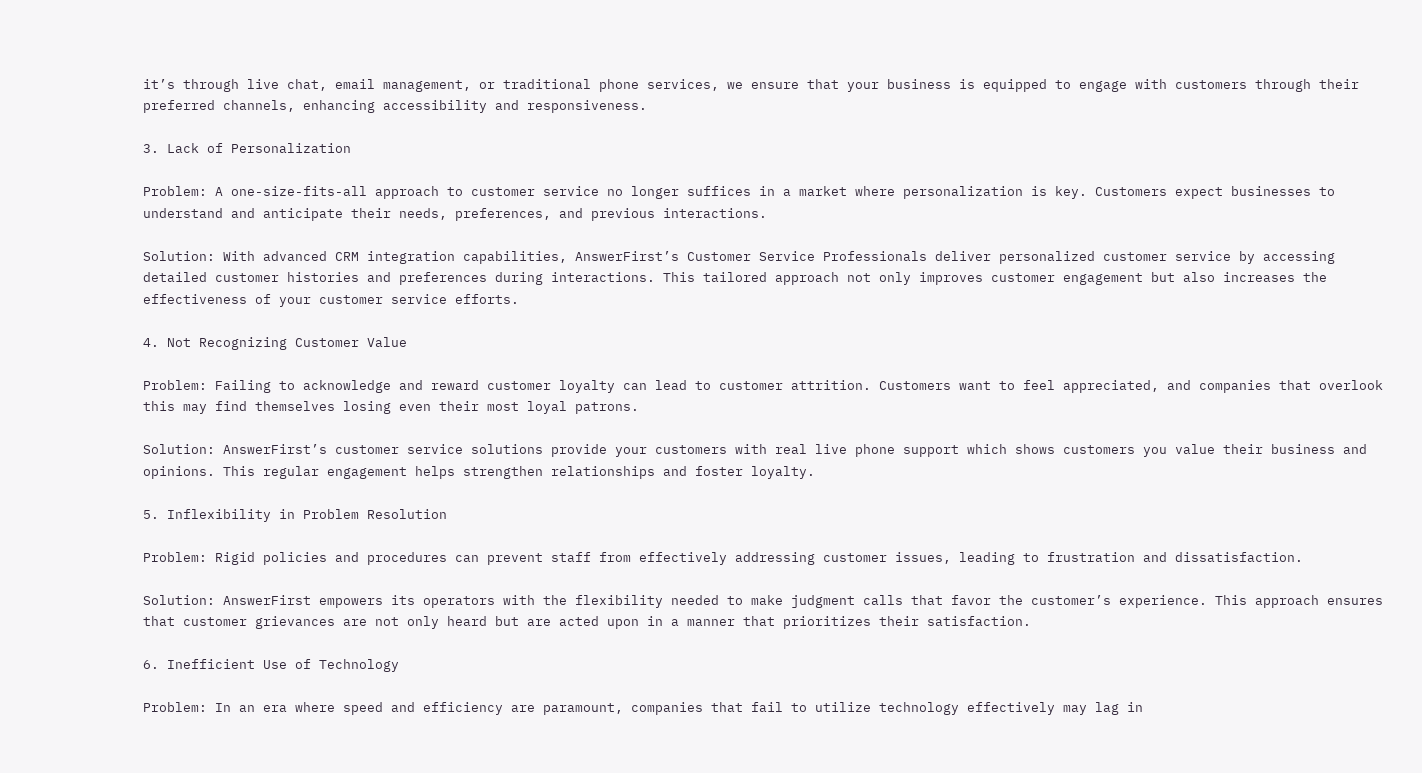it’s through live chat, email management, or traditional phone services, we ensure that your business is equipped to engage with customers through their preferred channels, enhancing accessibility and responsiveness.

3. Lack of Personalization

Problem: A one-size-fits-all approach to customer service no longer suffices in a market where personalization is key. Customers expect businesses to understand and anticipate their needs, preferences, and previous interactions.

Solution: With advanced CRM integration capabilities, AnswerFirst’s Customer Service Professionals deliver personalized customer service by accessing detailed customer histories and preferences during interactions. This tailored approach not only improves customer engagement but also increases the effectiveness of your customer service efforts.

4. Not Recognizing Customer Value

Problem: Failing to acknowledge and reward customer loyalty can lead to customer attrition. Customers want to feel appreciated, and companies that overlook this may find themselves losing even their most loyal patrons.

Solution: AnswerFirst’s customer service solutions provide your customers with real live phone support which shows customers you value their business and opinions. This regular engagement helps strengthen relationships and foster loyalty.

5. Inflexibility in Problem Resolution

Problem: Rigid policies and procedures can prevent staff from effectively addressing customer issues, leading to frustration and dissatisfaction.

Solution: AnswerFirst empowers its operators with the flexibility needed to make judgment calls that favor the customer’s experience. This approach ensures that customer grievances are not only heard but are acted upon in a manner that prioritizes their satisfaction.

6. Inefficient Use of Technology

Problem: In an era where speed and efficiency are paramount, companies that fail to utilize technology effectively may lag in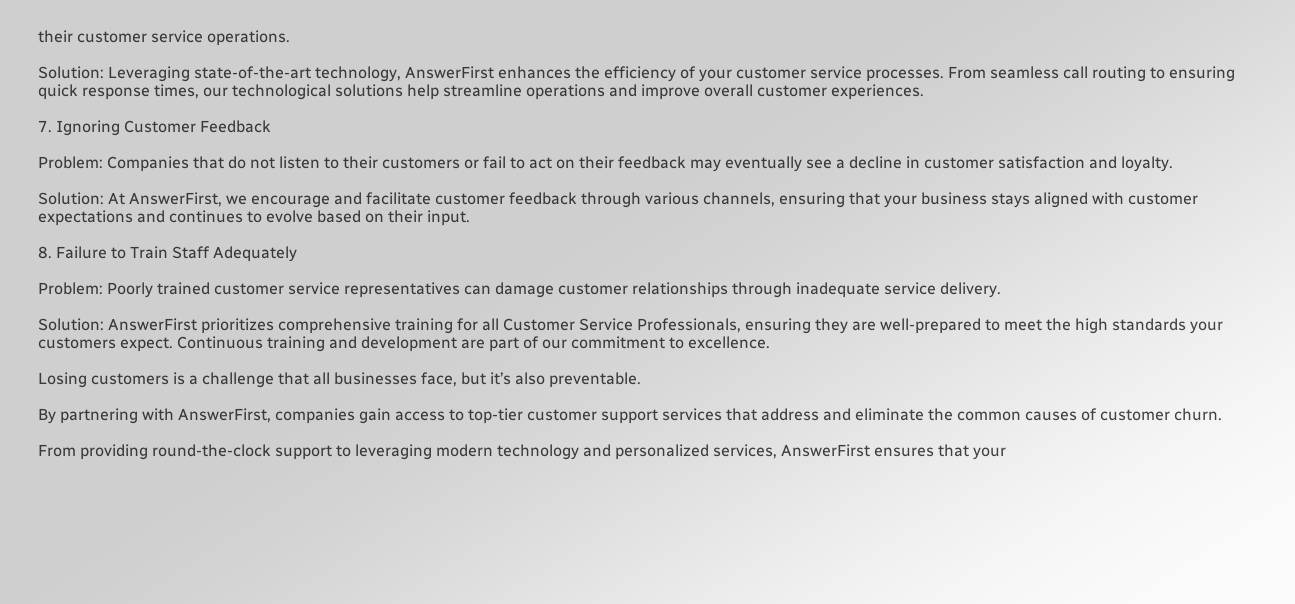their customer service operations.

Solution: Leveraging state-of-the-art technology, AnswerFirst enhances the efficiency of your customer service processes. From seamless call routing to ensuring quick response times, our technological solutions help streamline operations and improve overall customer experiences.

7. Ignoring Customer Feedback

Problem: Companies that do not listen to their customers or fail to act on their feedback may eventually see a decline in customer satisfaction and loyalty.

Solution: At AnswerFirst, we encourage and facilitate customer feedback through various channels, ensuring that your business stays aligned with customer expectations and continues to evolve based on their input.

8. Failure to Train Staff Adequately

Problem: Poorly trained customer service representatives can damage customer relationships through inadequate service delivery.

Solution: AnswerFirst prioritizes comprehensive training for all Customer Service Professionals, ensuring they are well-prepared to meet the high standards your customers expect. Continuous training and development are part of our commitment to excellence.

Losing customers is a challenge that all businesses face, but it’s also preventable.

By partnering with AnswerFirst, companies gain access to top-tier customer support services that address and eliminate the common causes of customer churn.

From providing round-the-clock support to leveraging modern technology and personalized services, AnswerFirst ensures that your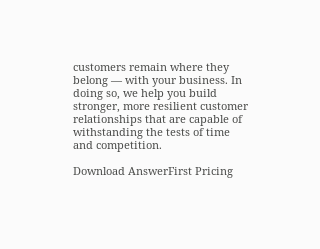customers remain where they belong — with your business. In doing so, we help you build stronger, more resilient customer relationships that are capable of withstanding the tests of time and competition.

Download AnswerFirst Pricing